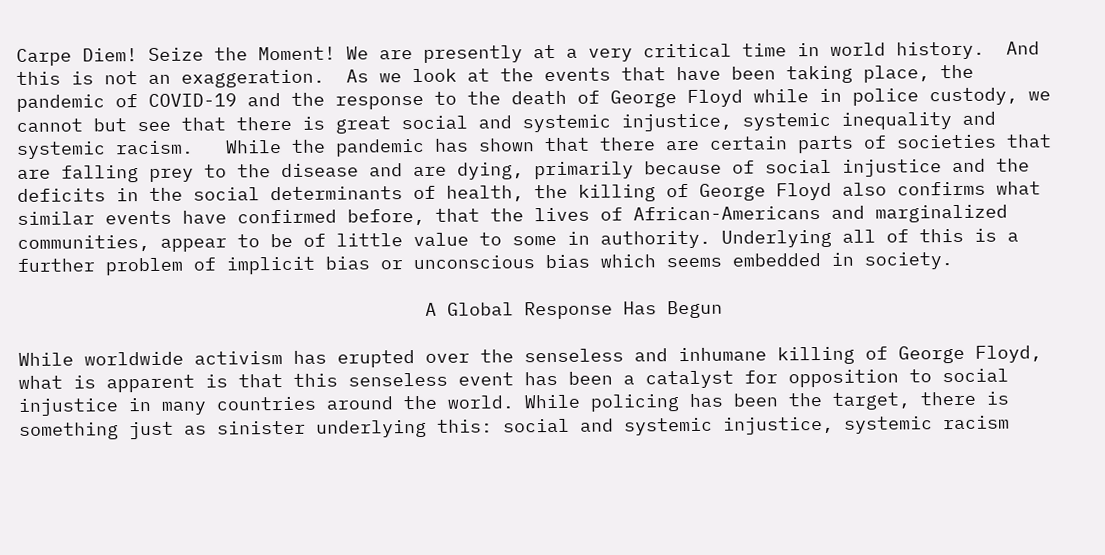Carpe Diem! Seize the Moment! We are presently at a very critical time in world history.  And this is not an exaggeration.  As we look at the events that have been taking place, the pandemic of COVID-19 and the response to the death of George Floyd while in police custody, we cannot but see that there is great social and systemic injustice, systemic inequality and systemic racism.   While the pandemic has shown that there are certain parts of societies that are falling prey to the disease and are dying, primarily because of social injustice and the deficits in the social determinants of health, the killing of George Floyd also confirms what similar events have confirmed before, that the lives of African-Americans and marginalized communities, appear to be of little value to some in authority. Underlying all of this is a further problem of implicit bias or unconscious bias which seems embedded in society.

                                     A Global Response Has Begun

While worldwide activism has erupted over the senseless and inhumane killing of George Floyd, what is apparent is that this senseless event has been a catalyst for opposition to social injustice in many countries around the world. While policing has been the target, there is something just as sinister underlying this: social and systemic injustice, systemic racism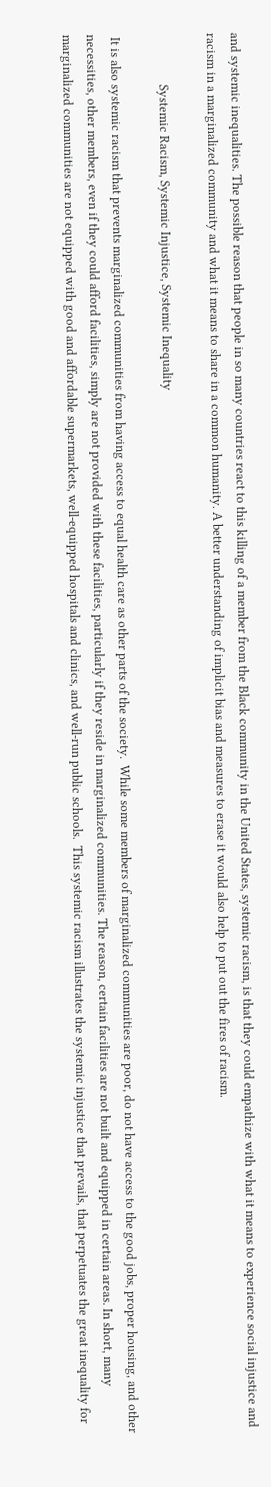and systemic inequalities. The possible reason that people in so many countries react to this killing of a member from the Black community in the United States, systemic racism, is that they could empathize with what it means to experience social injustice and racism in a marginalized community and what it means to share in a common humanity. A better understanding of implicit bias and measures to erase it would also help to put out the fires of racism.

                 Systemic Racism, Systemic Injustice, Systemic Inequality

 It is also systemic racism that prevents marginalized communities from having access to equal health care as other parts of the society.  While some members of marginalized communities are poor, do not have access to the good jobs, proper housing, and other necessities, other members, even if they could afford facilities, simply are not provided with these facilities, particularly if they reside in marginalized communities. The reason, certain facilities are not built and equipped in certain areas. In short, many marginalized communities are not equipped with good and affordable supermarkets, well-equipped hospitals and clinics, and well-run public schools.  This systemic racism illustrates the systemic injustice that prevails, that perpetuates the great inequality for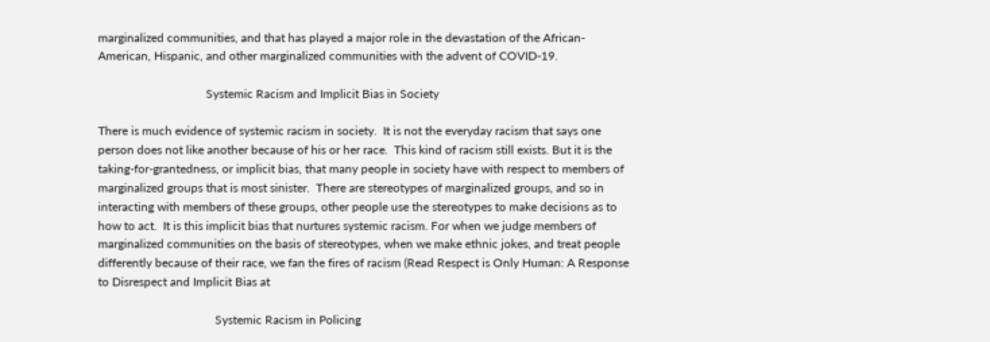marginalized communities, and that has played a major role in the devastation of the African-American, Hispanic, and other marginalized communities with the advent of COVID-19.

                                    Systemic Racism and Implicit Bias in Society

There is much evidence of systemic racism in society.  It is not the everyday racism that says one person does not like another because of his or her race.  This kind of racism still exists. But it is the taking-for-grantedness, or implicit bias, that many people in society have with respect to members of marginalized groups that is most sinister.  There are stereotypes of marginalized groups, and so in interacting with members of these groups, other people use the stereotypes to make decisions as to how to act.  It is this implicit bias that nurtures systemic racism. For when we judge members of marginalized communities on the basis of stereotypes, when we make ethnic jokes, and treat people differently because of their race, we fan the fires of racism (Read Respect is Only Human: A Response to Disrespect and Implicit Bias at

                                       Systemic Racism in Policing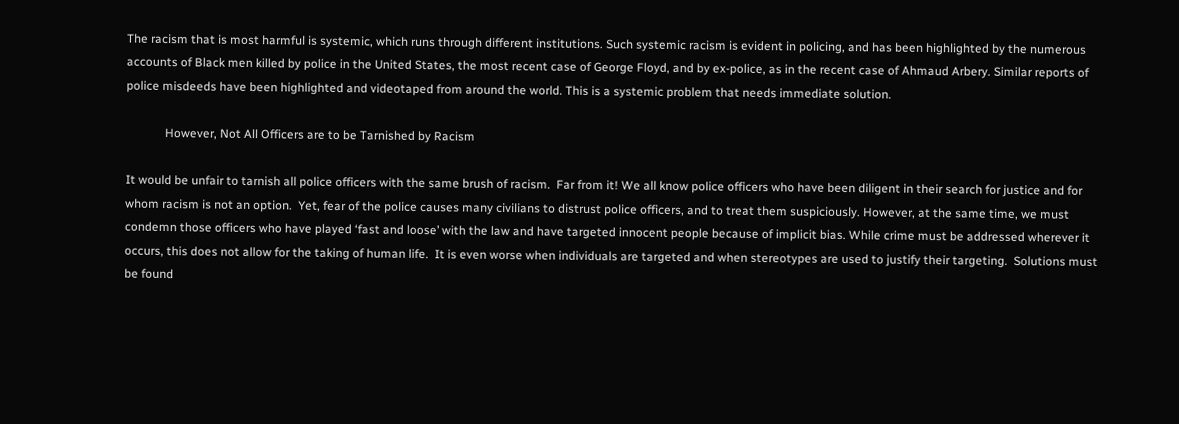The racism that is most harmful is systemic, which runs through different institutions. Such systemic racism is evident in policing, and has been highlighted by the numerous accounts of Black men killed by police in the United States, the most recent case of George Floyd, and by ex-police, as in the recent case of Ahmaud Arbery. Similar reports of police misdeeds have been highlighted and videotaped from around the world. This is a systemic problem that needs immediate solution.

             However, Not All Officers are to be Tarnished by Racism

It would be unfair to tarnish all police officers with the same brush of racism.  Far from it! We all know police officers who have been diligent in their search for justice and for whom racism is not an option.  Yet, fear of the police causes many civilians to distrust police officers, and to treat them suspiciously. However, at the same time, we must condemn those officers who have played ‘fast and loose’ with the law and have targeted innocent people because of implicit bias. While crime must be addressed wherever it occurs, this does not allow for the taking of human life.  It is even worse when individuals are targeted and when stereotypes are used to justify their targeting.  Solutions must be found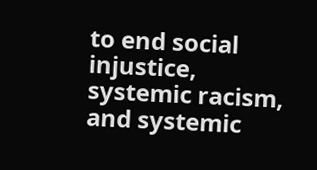to end social injustice, systemic racism, and systemic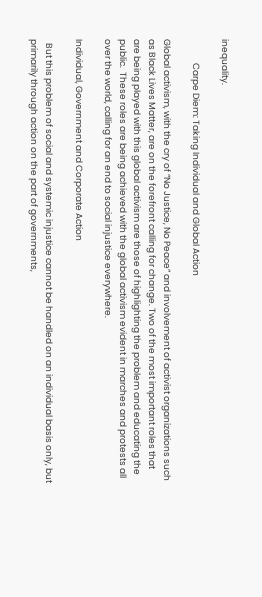inequality.

            Carpe Diem: Taking Individual and Global Action

Global activism, with the cry of “No Justice, No Peace” and involvement of activist organizations such as Black Lives Matter, are on the forefront calling for change. Two of the most important roles that are being played with this global activism are those of highlighting the problem and educating the public.  These roles are being achieved with the global activism evident in marches and protests all over the world, calling for an end to social injustice everywhere.

Individual, Government and Corporate Action

  But this problem of social and systemic injustice cannot be handled on an individual basis only, but primarily through action on the part of governments,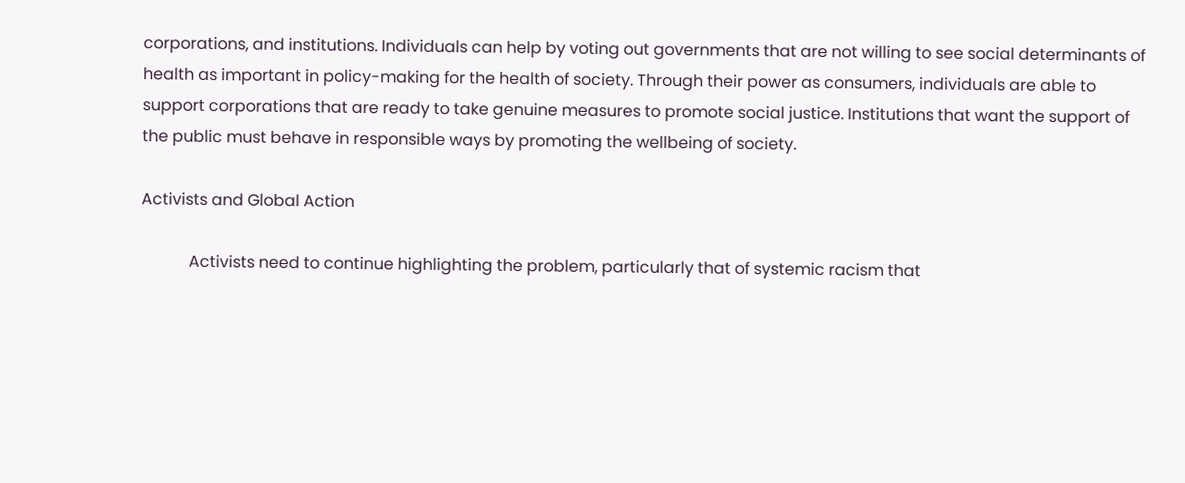corporations, and institutions. Individuals can help by voting out governments that are not willing to see social determinants of health as important in policy-making for the health of society. Through their power as consumers, individuals are able to support corporations that are ready to take genuine measures to promote social justice. Institutions that want the support of the public must behave in responsible ways by promoting the wellbeing of society.

Activists and Global Action

            Activists need to continue highlighting the problem, particularly that of systemic racism that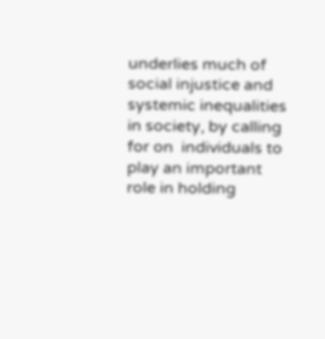underlies much of social injustice and systemic inequalities in society, by calling for on  individuals to play an important role in holding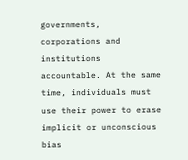governments, corporations and institutions accountable. At the same time, individuals must use their power to erase implicit or unconscious bias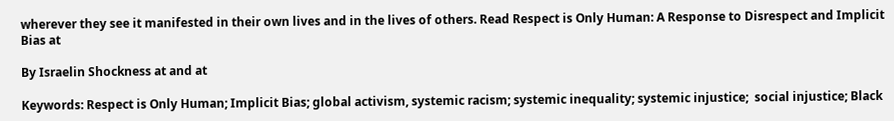wherever they see it manifested in their own lives and in the lives of others. Read Respect is Only Human: A Response to Disrespect and Implicit Bias at

By Israelin Shockness at and at

Keywords: Respect is Only Human; Implicit Bias; global activism, systemic racism; systemic inequality; systemic injustice;  social injustice; Black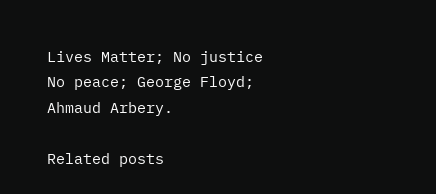Lives Matter; No justice No peace; George Floyd; Ahmaud Arbery.

Related posts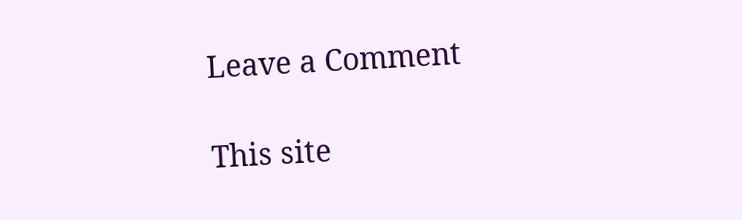Leave a Comment

This site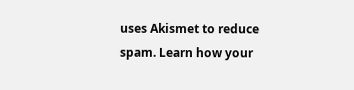uses Akismet to reduce spam. Learn how your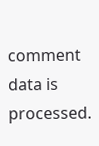comment data is processed.